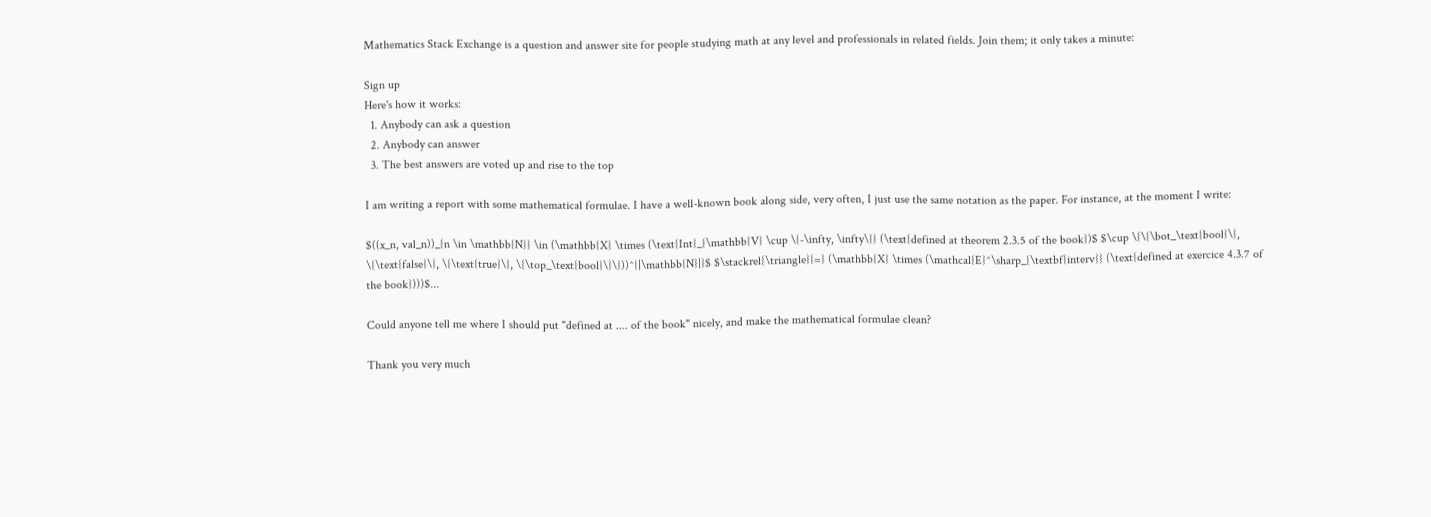Mathematics Stack Exchange is a question and answer site for people studying math at any level and professionals in related fields. Join them; it only takes a minute:

Sign up
Here's how it works:
  1. Anybody can ask a question
  2. Anybody can answer
  3. The best answers are voted up and rise to the top

I am writing a report with some mathematical formulae. I have a well-known book along side, very often, I just use the same notation as the paper. For instance, at the moment I write:

$((x_n, val_n))_{n \in \mathbb{N}} \in (\mathbb{X} \times (\text{Int}_{\mathbb{V} \cup \{-\infty, \infty\}} (\text{defined at theorem 2.3.5 of the book})$ $\cup \{\{\bot_\text{bool}\}, \{\text{false}\}, \{\text{true}\}, \{\top_\text{bool}\}\}))^{|\mathbb{N}|}$ $\stackrel{\triangle}{=} (\mathbb{X} \times (\mathcal{E}^\sharp_{\textbf{interv}} (\text{defined at exercice 4.3.7 of the book})))$...

Could anyone tell me where I should put "defined at .... of the book" nicely, and make the mathematical formulae clean?

Thank you very much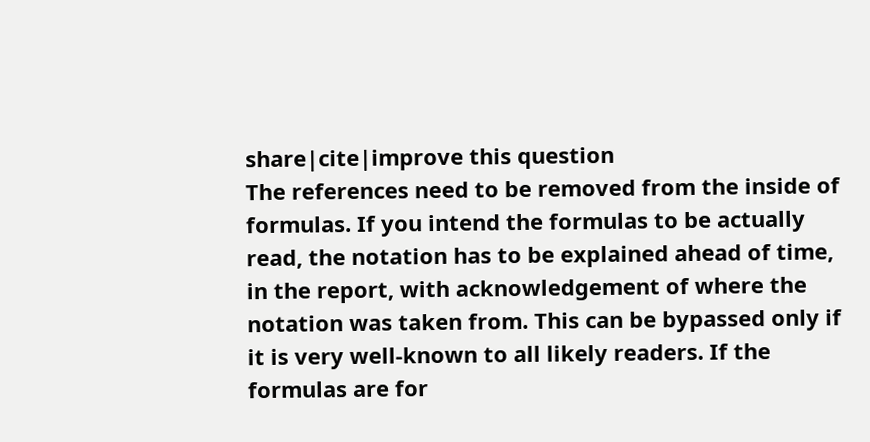share|cite|improve this question
The references need to be removed from the inside of formulas. If you intend the formulas to be actually read, the notation has to be explained ahead of time, in the report, with acknowledgement of where the notation was taken from. This can be bypassed only if it is very well-known to all likely readers. If the formulas are for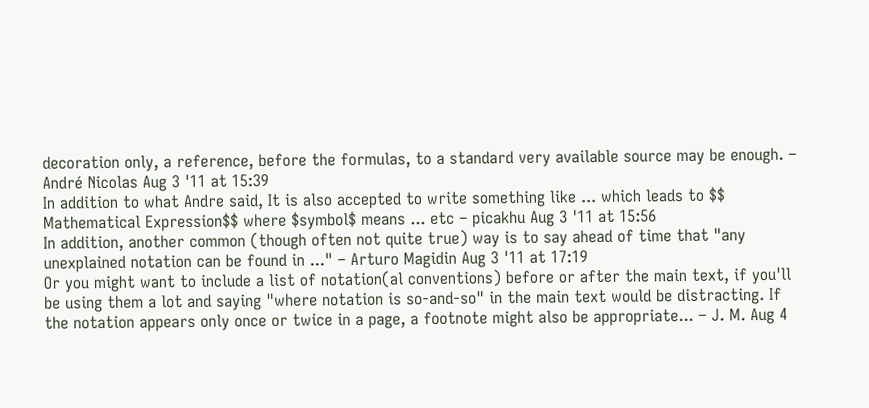decoration only, a reference, before the formulas, to a standard very available source may be enough. – André Nicolas Aug 3 '11 at 15:39
In addition to what Andre said, It is also accepted to write something like ... which leads to $$ Mathematical Expression$$ where $symbol$ means ... etc – picakhu Aug 3 '11 at 15:56
In addition, another common (though often not quite true) way is to say ahead of time that "any unexplained notation can be found in ..." – Arturo Magidin Aug 3 '11 at 17:19
Or you might want to include a list of notation(al conventions) before or after the main text, if you'll be using them a lot and saying "where notation is so-and-so" in the main text would be distracting. If the notation appears only once or twice in a page, a footnote might also be appropriate... – J. M. Aug 4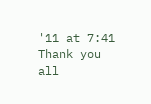'11 at 7:41
Thank you all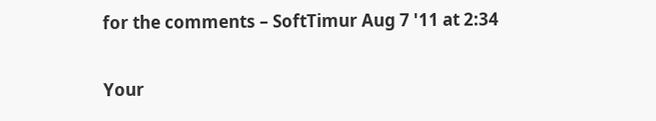for the comments – SoftTimur Aug 7 '11 at 2:34

Your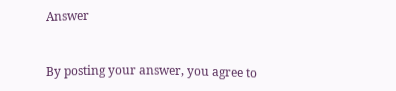Answer


By posting your answer, you agree to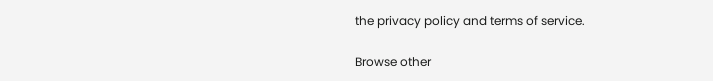the privacy policy and terms of service.

Browse other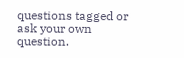questions tagged or ask your own question.